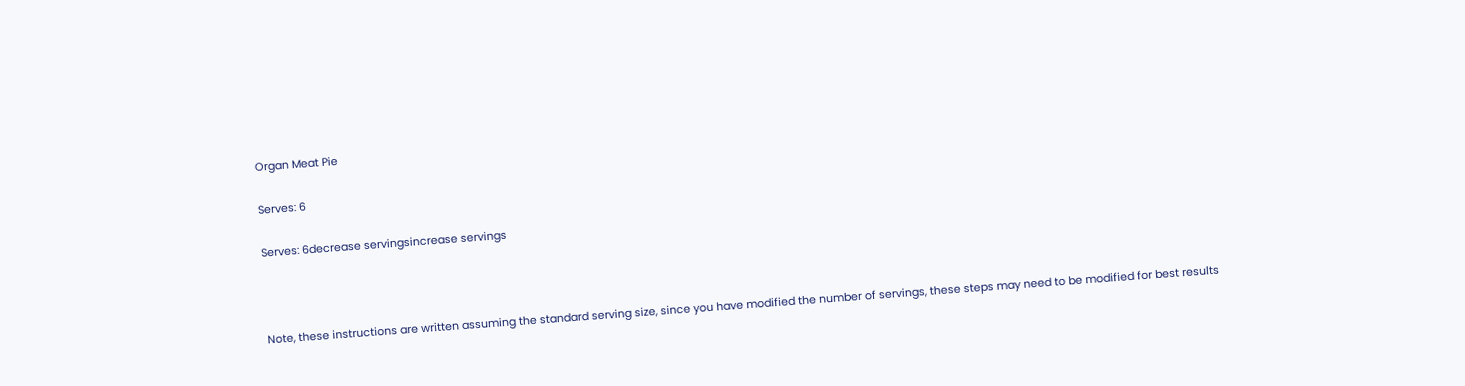Organ Meat Pie

Serves: 6

Serves: 6decrease servingsincrease servings



Note, these instructions are written assuming the standard serving size, since you have modified the number of servings, these steps may need to be modified for best results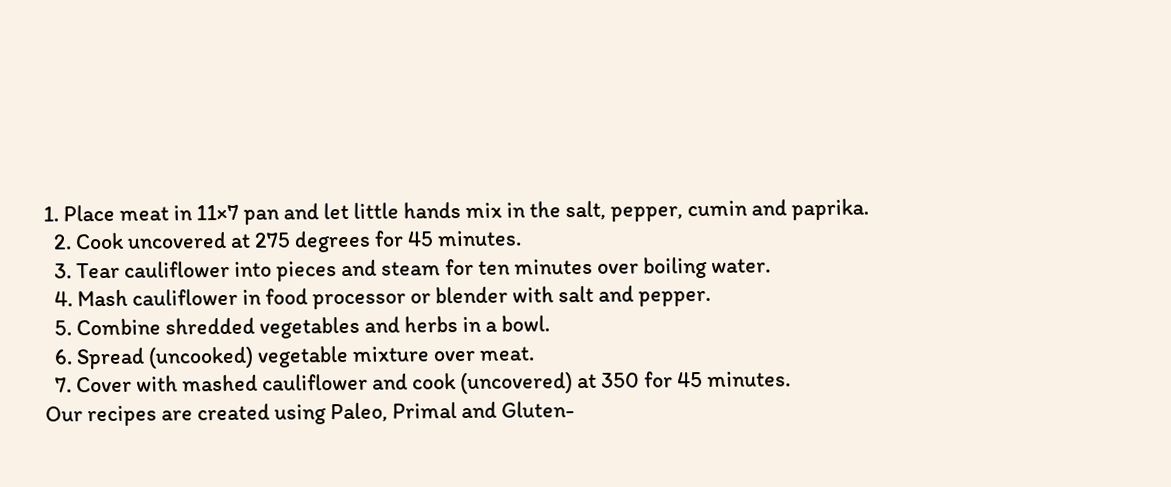1. Place meat in 11×7 pan and let little hands mix in the salt, pepper, cumin and paprika.
  2. Cook uncovered at 275 degrees for 45 minutes.
  3. Tear cauliflower into pieces and steam for ten minutes over boiling water.
  4. Mash cauliflower in food processor or blender with salt and pepper.
  5. Combine shredded vegetables and herbs in a bowl.
  6. Spread (uncooked) vegetable mixture over meat.
  7. Cover with mashed cauliflower and cook (uncovered) at 350 for 45 minutes.
Our recipes are created using Paleo, Primal and Gluten-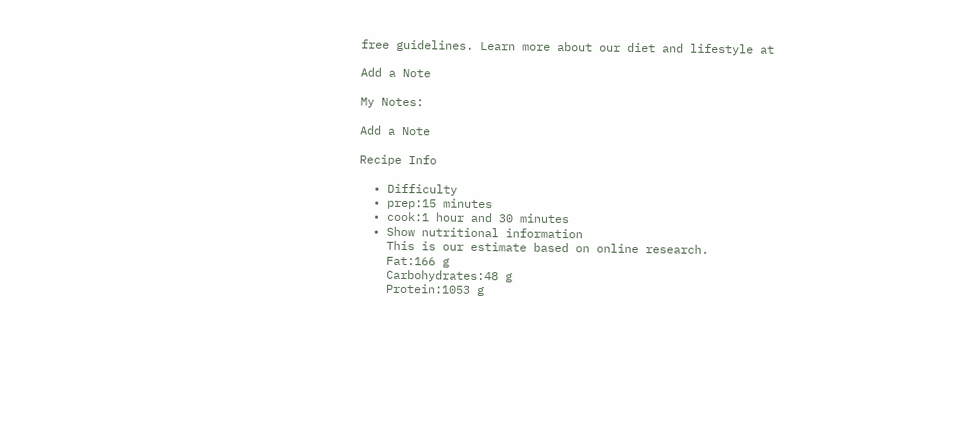free guidelines. Learn more about our diet and lifestyle at

Add a Note

My Notes:

Add a Note

Recipe Info

  • Difficulty
  • prep:15 minutes
  • cook:1 hour and 30 minutes
  • Show nutritional information
    This is our estimate based on online research.
    Fat:166 g
    Carbohydrates:48 g
    Protein:1053 g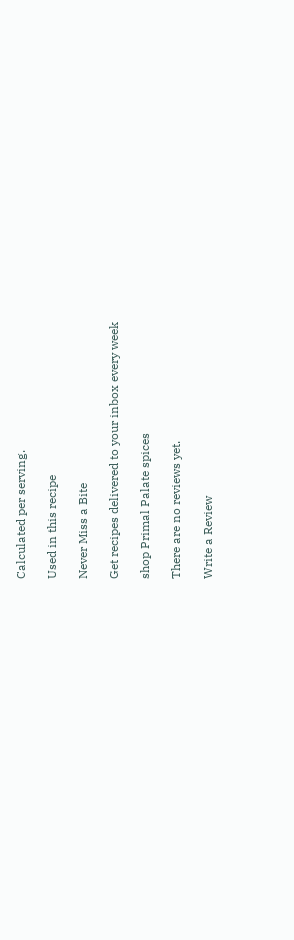Calculated per serving.

Used in this recipe

Never Miss a Bite

Get recipes delivered to your inbox every week

shop Primal Palate spices

There are no reviews yet.

Write a Review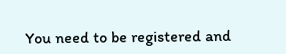You need to be registered and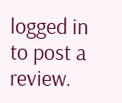logged in to post a review.